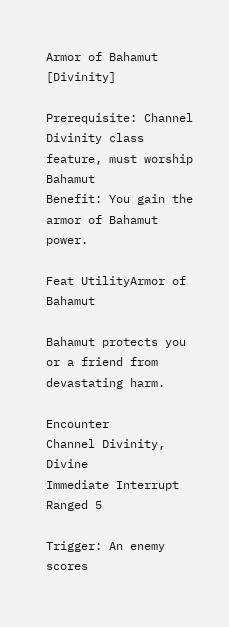Armor of Bahamut [Divinity]

Prerequisite: Channel Divinity class feature, must worship Bahamut
Benefit: You gain the armor of Bahamut power.

Feat UtilityArmor of Bahamut

Bahamut protects you or a friend from devastating harm.

Encounter      Channel Divinity, Divine
Immediate Interrupt      Ranged 5

Trigger: An enemy scores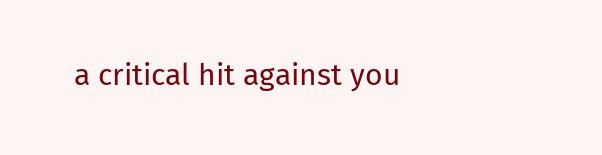a critical hit against you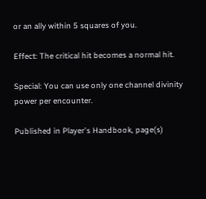or an ally within 5 squares of you.

Effect: The critical hit becomes a normal hit.

Special: You can use only one channel divinity power per encounter.

Published in Player's Handbook, page(s)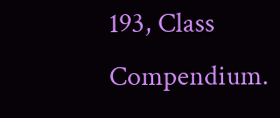193, Class Compendium.